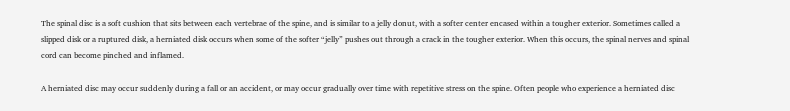The spinal disc is a soft cushion that sits between each vertebrae of the spine, and is similar to a jelly donut, with a softer center encased within a tougher exterior. Sometimes called a slipped disk or a ruptured disk, a herniated disk occurs when some of the softer “jelly” pushes out through a crack in the tougher exterior. When this occurs, the spinal nerves and spinal cord can become pinched and inflamed.

A herniated disc may occur suddenly during a fall or an accident, or may occur gradually over time with repetitive stress on the spine. Often people who experience a herniated disc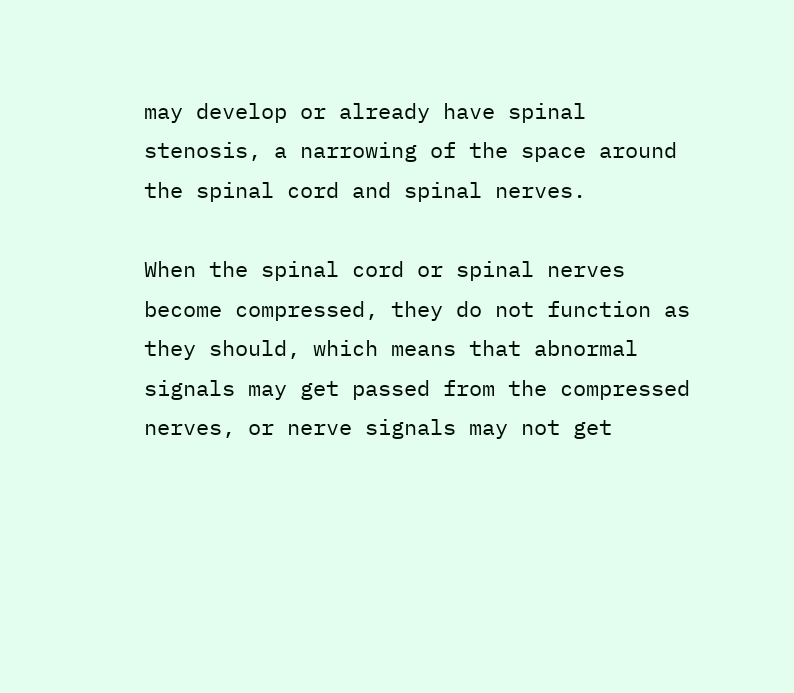may develop or already have spinal stenosis, a narrowing of the space around the spinal cord and spinal nerves.

When the spinal cord or spinal nerves become compressed, they do not function as they should, which means that abnormal signals may get passed from the compressed nerves, or nerve signals may not get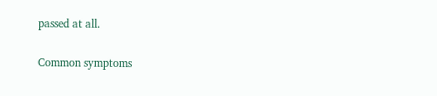passed at all.

Common symptoms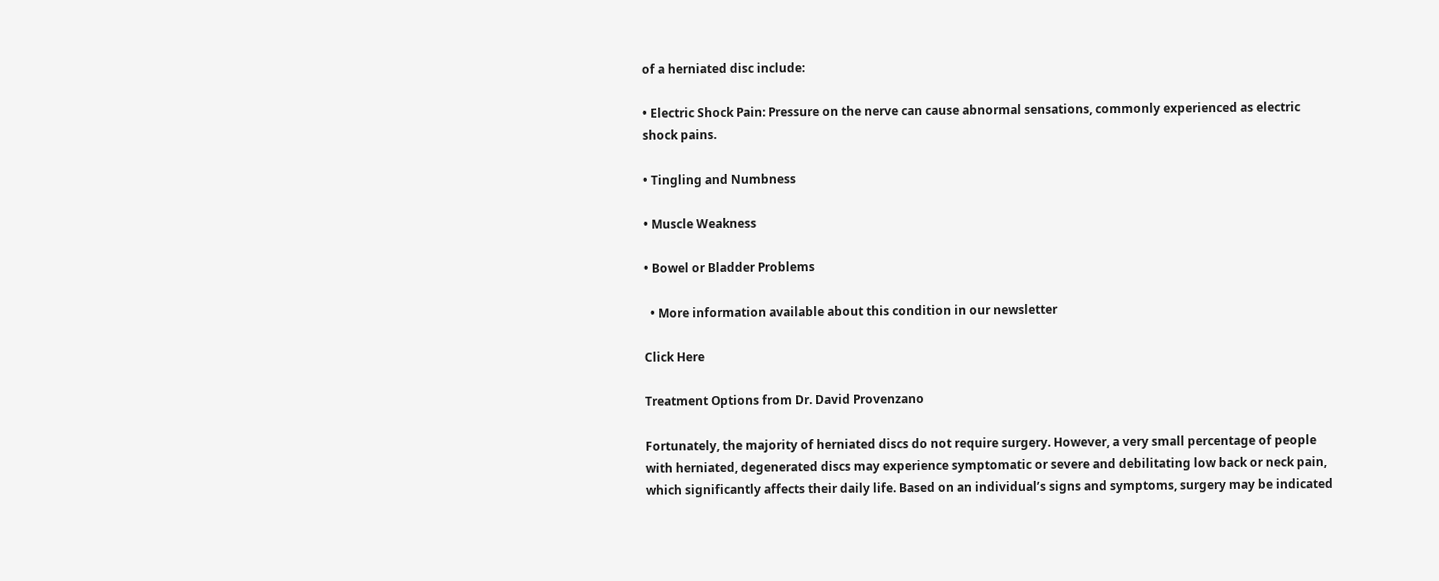of a herniated disc include:

• Electric Shock Pain: Pressure on the nerve can cause abnormal sensations, commonly experienced as electric shock pains.

• Tingling and Numbness

• Muscle Weakness

• Bowel or Bladder Problems

  • More information available about this condition in our newsletter

Click Here

Treatment Options from Dr. David Provenzano

Fortunately, the majority of herniated discs do not require surgery. However, a very small percentage of people with herniated, degenerated discs may experience symptomatic or severe and debilitating low back or neck pain, which significantly affects their daily life. Based on an individual’s signs and symptoms, surgery may be indicated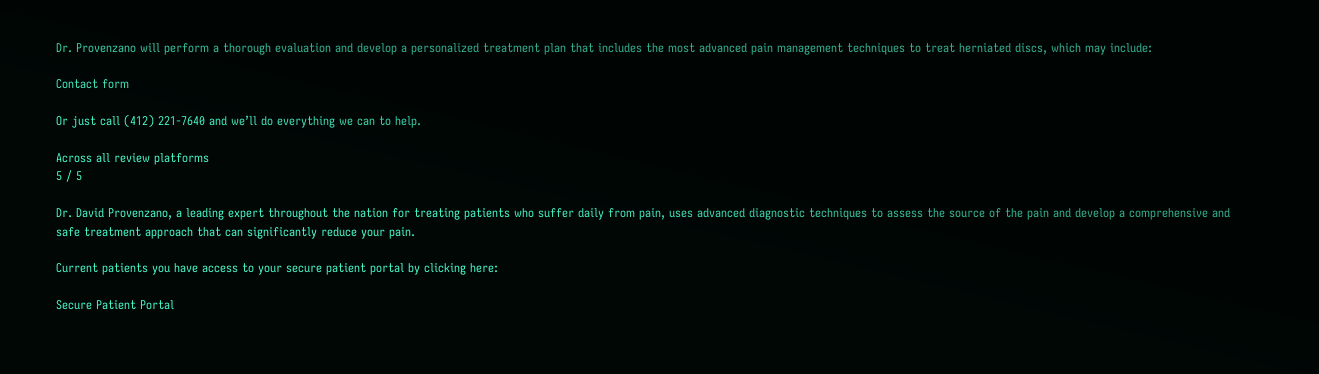Dr. Provenzano will perform a thorough evaluation and develop a personalized treatment plan that includes the most advanced pain management techniques to treat herniated discs, which may include:

Contact form

Or just call (412) 221-7640 and we’ll do everything we can to help.

Across all review platforms
5 / 5

Dr. David Provenzano, a leading expert throughout the nation for treating patients who suffer daily from pain, uses advanced diagnostic techniques to assess the source of the pain and develop a comprehensive and safe treatment approach that can significantly reduce your pain.

Current patients you have access to your secure patient portal by clicking here:

Secure Patient Portal